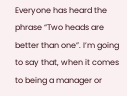Everyone has heard the phrase “Two heads are better than one”. I’m going to say that, when it comes to being a manager or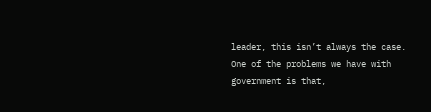leader, this isn’t always the case. One of the problems we have with government is that,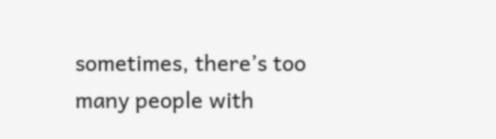sometimes, there’s too many people with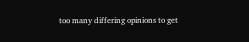too many differing opinions to get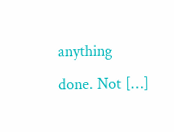anything done. Not […]